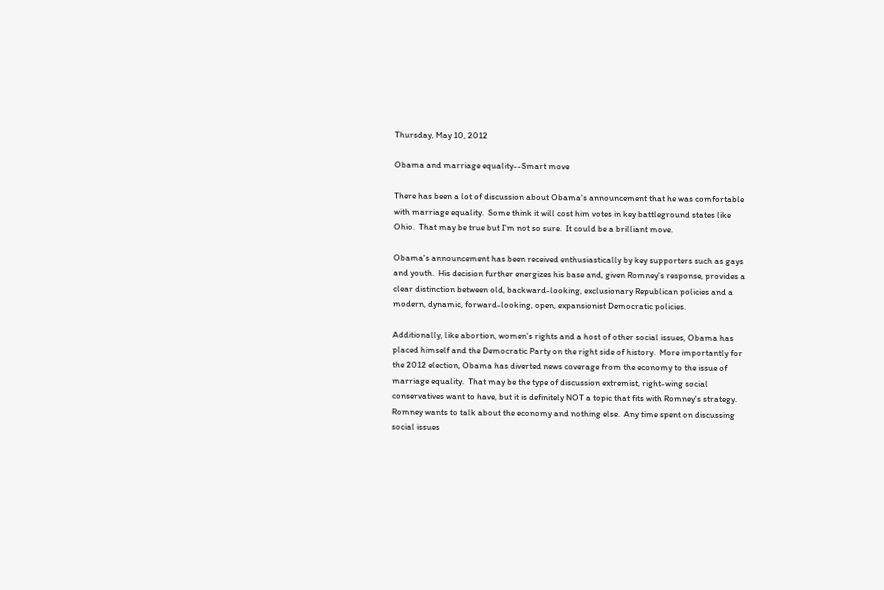Thursday, May 10, 2012

Obama and marriage equality--Smart move

There has been a lot of discussion about Obama's announcement that he was comfortable with marriage equality.  Some think it will cost him votes in key battleground states like Ohio.  That may be true but I'm not so sure.  It could be a brilliant move.

Obama's announcement has been received enthusiastically by key supporters such as gays and youth.  His decision further energizes his base and, given Romney's response, provides a clear distinction between old, backward-looking, exclusionary Republican policies and a modern, dynamic, forward-looking, open, expansionist Democratic policies.

Additionally, like abortion, women's rights and a host of other social issues, Obama has placed himself and the Democratic Party on the right side of history.  More importantly for the 2012 election, Obama has diverted news coverage from the economy to the issue of marriage equality.  That may be the type of discussion extremist, right-wing social conservatives want to have, but it is definitely NOT a topic that fits with Romney's strategy.  Romney wants to talk about the economy and nothing else.  Any time spent on discussing social issues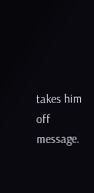takes him off message.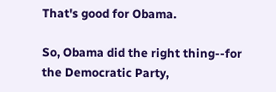That's good for Obama.

So, Obama did the right thing--for the Democratic Party,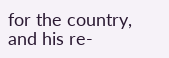for the country, and his re-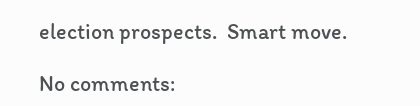election prospects.  Smart move.

No comments: